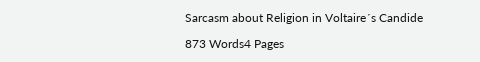Sarcasm about Religion in Voltaire´s Candide

873 Words4 Pages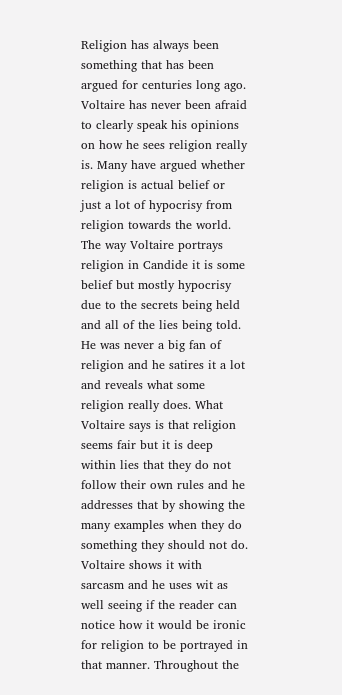Religion has always been something that has been argued for centuries long ago. Voltaire has never been afraid to clearly speak his opinions on how he sees religion really is. Many have argued whether religion is actual belief or just a lot of hypocrisy from religion towards the world. The way Voltaire portrays religion in Candide it is some belief but mostly hypocrisy due to the secrets being held and all of the lies being told. He was never a big fan of religion and he satires it a lot and reveals what some religion really does. What Voltaire says is that religion seems fair but it is deep within lies that they do not follow their own rules and he addresses that by showing the many examples when they do something they should not do. Voltaire shows it with sarcasm and he uses wit as well seeing if the reader can notice how it would be ironic for religion to be portrayed in that manner. Throughout the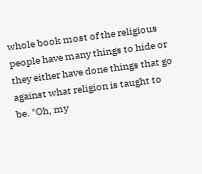whole book most of the religious people have many things to hide or they either have done things that go against what religion is taught to be. "Oh, my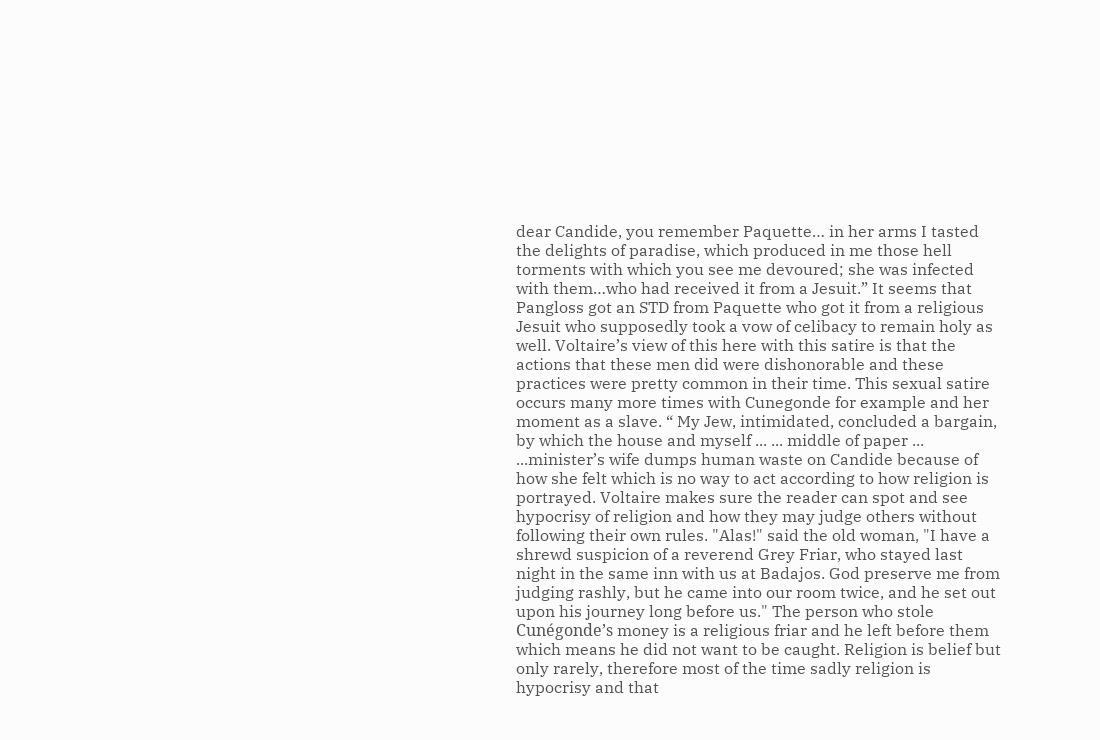dear Candide, you remember Paquette… in her arms I tasted the delights of paradise, which produced in me those hell torments with which you see me devoured; she was infected with them…who had received it from a Jesuit.” It seems that Pangloss got an STD from Paquette who got it from a religious Jesuit who supposedly took a vow of celibacy to remain holy as well. Voltaire’s view of this here with this satire is that the actions that these men did were dishonorable and these practices were pretty common in their time. This sexual satire occurs many more times with Cunegonde for example and her moment as a slave. “ My Jew, intimidated, concluded a bargain, by which the house and myself ... ... middle of paper ... ...minister’s wife dumps human waste on Candide because of how she felt which is no way to act according to how religion is portrayed. Voltaire makes sure the reader can spot and see hypocrisy of religion and how they may judge others without following their own rules. "Alas!" said the old woman, "I have a shrewd suspicion of a reverend Grey Friar, who stayed last night in the same inn with us at Badajos. God preserve me from judging rashly, but he came into our room twice, and he set out upon his journey long before us." The person who stole Cunégonde’s money is a religious friar and he left before them which means he did not want to be caught. Religion is belief but only rarely, therefore most of the time sadly religion is hypocrisy and that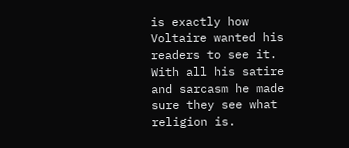is exactly how Voltaire wanted his readers to see it. With all his satire and sarcasm he made sure they see what religion is.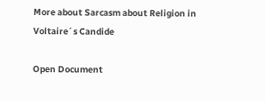More about Sarcasm about Religion in Voltaire´s Candide

Open Document